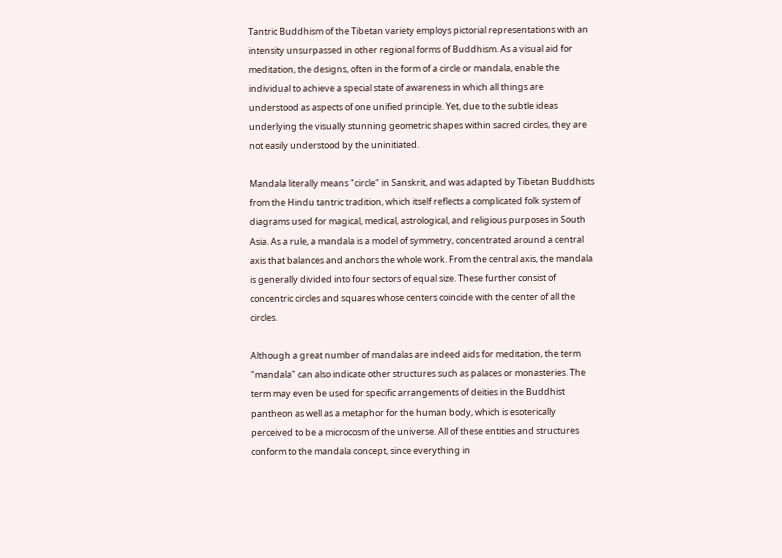Tantric Buddhism of the Tibetan variety employs pictorial representations with an intensity unsurpassed in other regional forms of Buddhism. As a visual aid for meditation, the designs, often in the form of a circle or mandala, enable the individual to achieve a special state of awareness in which all things are understood as aspects of one unified principle. Yet, due to the subtle ideas underlying the visually stunning geometric shapes within sacred circles, they are not easily understood by the uninitiated.

Mandala literally means "circle" in Sanskrit, and was adapted by Tibetan Buddhists from the Hindu tantric tradition, which itself reflects a complicated folk system of diagrams used for magical, medical, astrological, and religious purposes in South Asia. As a rule, a mandala is a model of symmetry, concentrated around a central axis that balances and anchors the whole work. From the central axis, the mandala is generally divided into four sectors of equal size. These further consist of concentric circles and squares whose centers coincide with the center of all the circles.

Although a great number of mandalas are indeed aids for meditation, the term "mandala" can also indicate other structures such as palaces or monasteries. The term may even be used for specific arrangements of deities in the Buddhist pantheon as well as a metaphor for the human body, which is esoterically perceived to be a microcosm of the universe. All of these entities and structures conform to the mandala concept, since everything in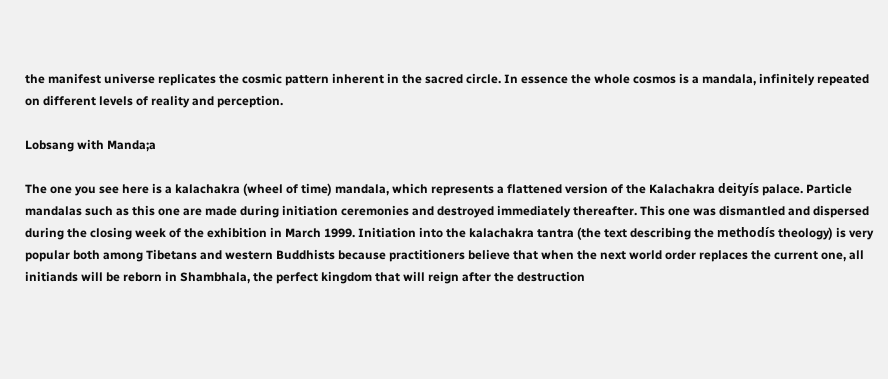the manifest universe replicates the cosmic pattern inherent in the sacred circle. In essence the whole cosmos is a mandala, infinitely repeated on different levels of reality and perception.

Lobsang with Manda;a

The one you see here is a kalachakra (wheel of time) mandala, which represents a flattened version of the Kalachakra deityís palace. Particle mandalas such as this one are made during initiation ceremonies and destroyed immediately thereafter. This one was dismantled and dispersed during the closing week of the exhibition in March 1999. Initiation into the kalachakra tantra (the text describing the methodís theology) is very popular both among Tibetans and western Buddhists because practitioners believe that when the next world order replaces the current one, all initiands will be reborn in Shambhala, the perfect kingdom that will reign after the destruction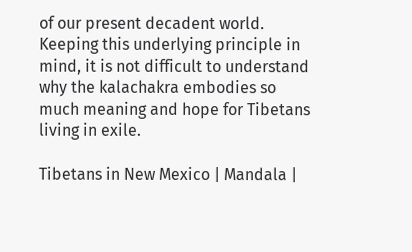of our present decadent world. Keeping this underlying principle in mind, it is not difficult to understand why the kalachakra embodies so much meaning and hope for Tibetans living in exile.

Tibetans in New Mexico | Mandala |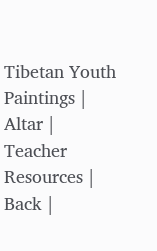Tibetan Youth Paintings |
Altar | Teacher Resources | Back |